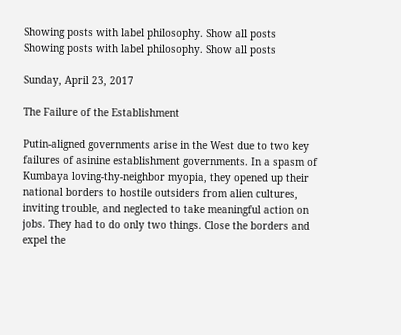Showing posts with label philosophy. Show all posts
Showing posts with label philosophy. Show all posts

Sunday, April 23, 2017

The Failure of the Establishment

Putin-aligned governments arise in the West due to two key failures of asinine establishment governments. In a spasm of Kumbaya loving-thy-neighbor myopia, they opened up their national borders to hostile outsiders from alien cultures, inviting trouble, and neglected to take meaningful action on jobs. They had to do only two things. Close the borders and expel the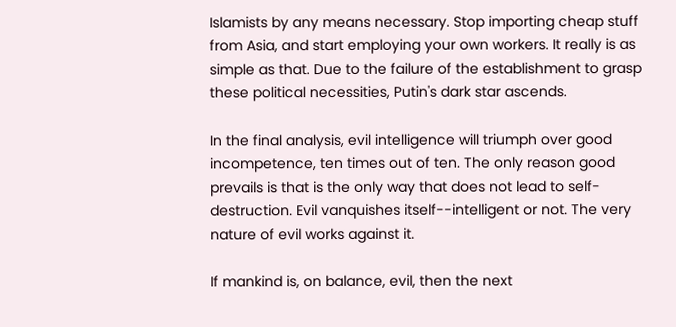Islamists by any means necessary. Stop importing cheap stuff from Asia, and start employing your own workers. It really is as simple as that. Due to the failure of the establishment to grasp these political necessities, Putin's dark star ascends.

In the final analysis, evil intelligence will triumph over good incompetence, ten times out of ten. The only reason good prevails is that is the only way that does not lead to self-destruction. Evil vanquishes itself--intelligent or not. The very nature of evil works against it.

If mankind is, on balance, evil, then the next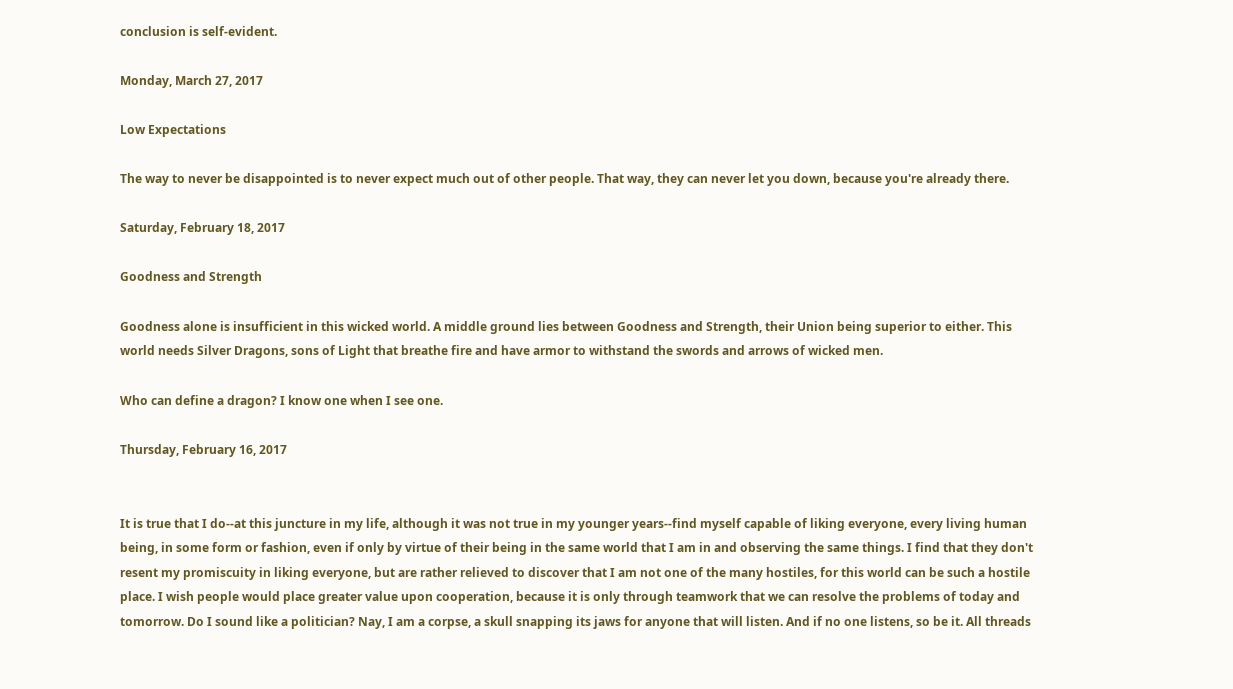conclusion is self-evident.

Monday, March 27, 2017

Low Expectations

The way to never be disappointed is to never expect much out of other people. That way, they can never let you down, because you're already there.

Saturday, February 18, 2017

Goodness and Strength

Goodness alone is insufficient in this wicked world. A middle ground lies between Goodness and Strength, their Union being superior to either. This world needs Silver Dragons, sons of Light that breathe fire and have armor to withstand the swords and arrows of wicked men.

Who can define a dragon? I know one when I see one.

Thursday, February 16, 2017


It is true that I do--at this juncture in my life, although it was not true in my younger years--find myself capable of liking everyone, every living human being, in some form or fashion, even if only by virtue of their being in the same world that I am in and observing the same things. I find that they don't resent my promiscuity in liking everyone, but are rather relieved to discover that I am not one of the many hostiles, for this world can be such a hostile place. I wish people would place greater value upon cooperation, because it is only through teamwork that we can resolve the problems of today and tomorrow. Do I sound like a politician? Nay, I am a corpse, a skull snapping its jaws for anyone that will listen. And if no one listens, so be it. All threads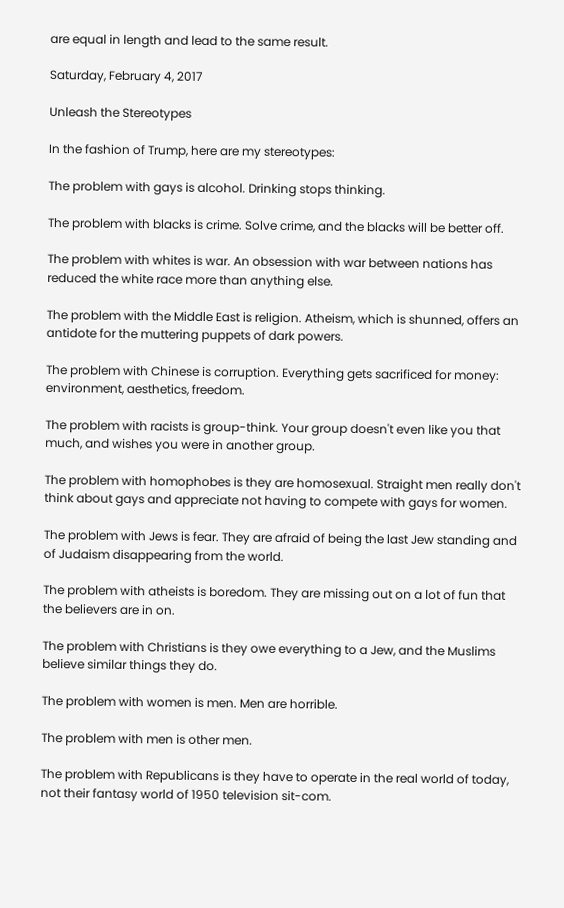are equal in length and lead to the same result.

Saturday, February 4, 2017

Unleash the Stereotypes

In the fashion of Trump, here are my stereotypes:

The problem with gays is alcohol. Drinking stops thinking.

The problem with blacks is crime. Solve crime, and the blacks will be better off.

The problem with whites is war. An obsession with war between nations has reduced the white race more than anything else.

The problem with the Middle East is religion. Atheism, which is shunned, offers an antidote for the muttering puppets of dark powers.

The problem with Chinese is corruption. Everything gets sacrificed for money: environment, aesthetics, freedom.

The problem with racists is group-think. Your group doesn't even like you that much, and wishes you were in another group.

The problem with homophobes is they are homosexual. Straight men really don't think about gays and appreciate not having to compete with gays for women.

The problem with Jews is fear. They are afraid of being the last Jew standing and of Judaism disappearing from the world.

The problem with atheists is boredom. They are missing out on a lot of fun that the believers are in on.

The problem with Christians is they owe everything to a Jew, and the Muslims believe similar things they do.

The problem with women is men. Men are horrible.

The problem with men is other men.

The problem with Republicans is they have to operate in the real world of today, not their fantasy world of 1950 television sit-com.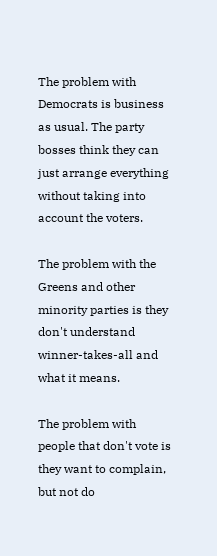The problem with Democrats is business as usual. The party bosses think they can just arrange everything without taking into account the voters.

The problem with the Greens and other minority parties is they don't understand winner-takes-all and what it means.

The problem with people that don't vote is they want to complain, but not do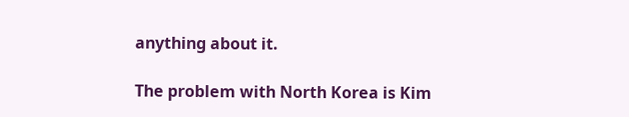anything about it.

The problem with North Korea is Kim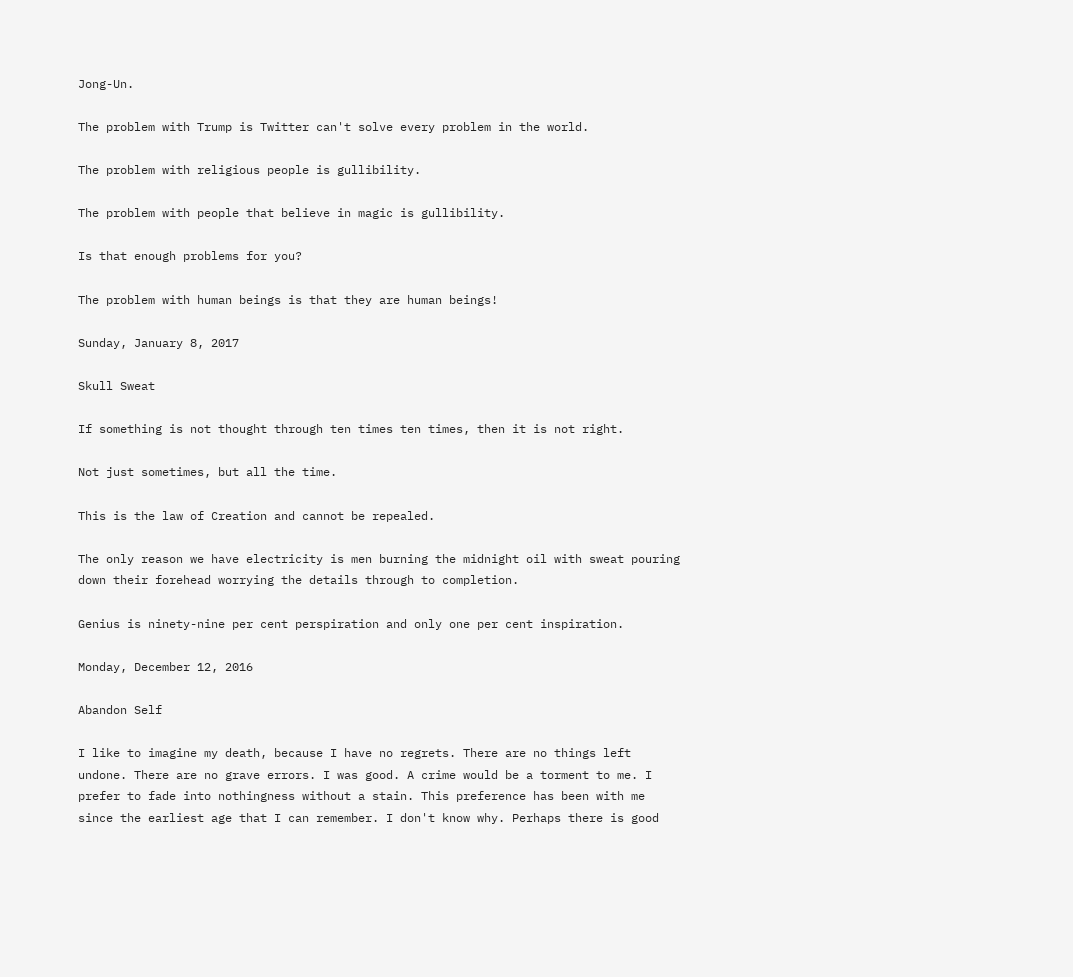Jong-Un.

The problem with Trump is Twitter can't solve every problem in the world.

The problem with religious people is gullibility.

The problem with people that believe in magic is gullibility.

Is that enough problems for you?

The problem with human beings is that they are human beings!

Sunday, January 8, 2017

Skull Sweat

If something is not thought through ten times ten times, then it is not right.

Not just sometimes, but all the time.

This is the law of Creation and cannot be repealed.

The only reason we have electricity is men burning the midnight oil with sweat pouring down their forehead worrying the details through to completion.

Genius is ninety-nine per cent perspiration and only one per cent inspiration.

Monday, December 12, 2016

Abandon Self

I like to imagine my death, because I have no regrets. There are no things left undone. There are no grave errors. I was good. A crime would be a torment to me. I prefer to fade into nothingness without a stain. This preference has been with me since the earliest age that I can remember. I don't know why. Perhaps there is good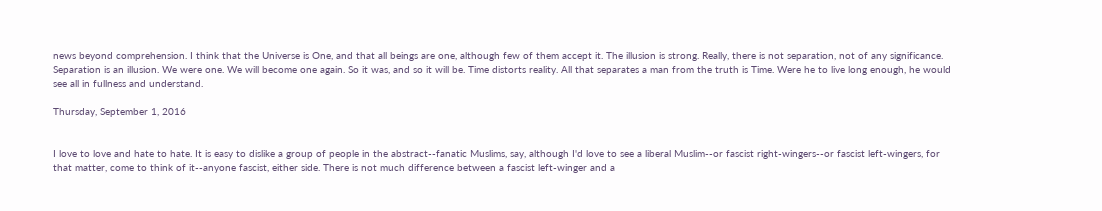news beyond comprehension. I think that the Universe is One, and that all beings are one, although few of them accept it. The illusion is strong. Really, there is not separation, not of any significance. Separation is an illusion. We were one. We will become one again. So it was, and so it will be. Time distorts reality. All that separates a man from the truth is Time. Were he to live long enough, he would see all in fullness and understand.

Thursday, September 1, 2016


I love to love and hate to hate. It is easy to dislike a group of people in the abstract--fanatic Muslims, say, although I'd love to see a liberal Muslim--or fascist right-wingers--or fascist left-wingers, for that matter, come to think of it--anyone fascist, either side. There is not much difference between a fascist left-winger and a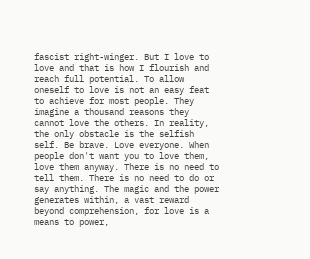fascist right-winger. But I love to love and that is how I flourish and reach full potential. To allow oneself to love is not an easy feat to achieve for most people. They imagine a thousand reasons they cannot love the others. In reality, the only obstacle is the selfish self. Be brave. Love everyone. When people don't want you to love them, love them anyway. There is no need to tell them. There is no need to do or say anything. The magic and the power generates within, a vast reward beyond comprehension, for love is a means to power,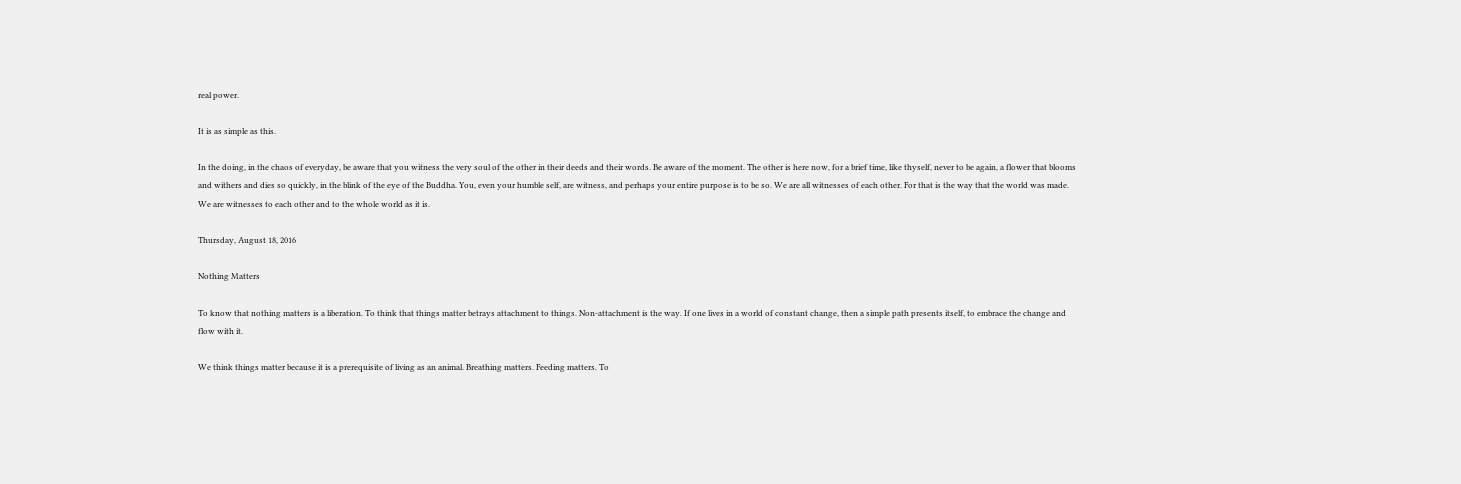real power.

It is as simple as this.

In the doing, in the chaos of everyday, be aware that you witness the very soul of the other in their deeds and their words. Be aware of the moment. The other is here now, for a brief time, like thyself, never to be again, a flower that blooms and withers and dies so quickly, in the blink of the eye of the Buddha. You, even your humble self, are witness, and perhaps your entire purpose is to be so. We are all witnesses of each other. For that is the way that the world was made. We are witnesses to each other and to the whole world as it is.

Thursday, August 18, 2016

Nothing Matters

To know that nothing matters is a liberation. To think that things matter betrays attachment to things. Non-attachment is the way. If one lives in a world of constant change, then a simple path presents itself, to embrace the change and flow with it.

We think things matter because it is a prerequisite of living as an animal. Breathing matters. Feeding matters. To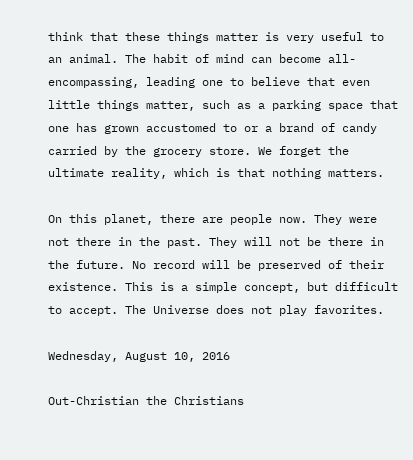think that these things matter is very useful to an animal. The habit of mind can become all-encompassing, leading one to believe that even little things matter, such as a parking space that one has grown accustomed to or a brand of candy carried by the grocery store. We forget the ultimate reality, which is that nothing matters.

On this planet, there are people now. They were not there in the past. They will not be there in the future. No record will be preserved of their existence. This is a simple concept, but difficult to accept. The Universe does not play favorites.

Wednesday, August 10, 2016

Out-Christian the Christians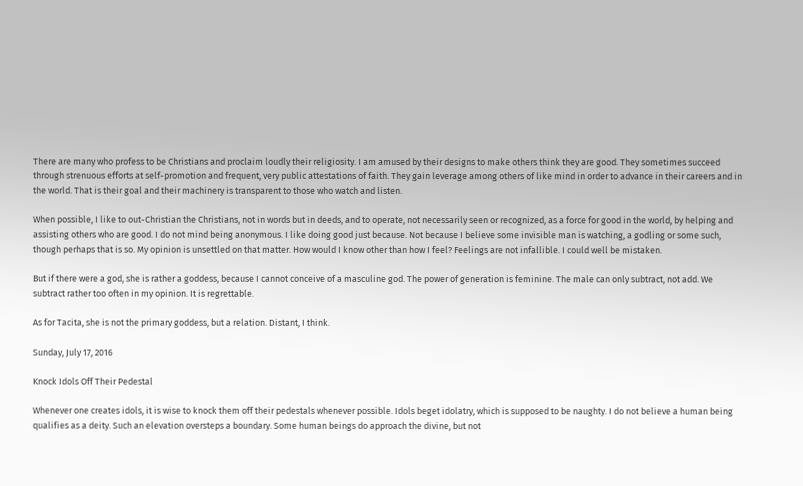There are many who profess to be Christians and proclaim loudly their religiosity. I am amused by their designs to make others think they are good. They sometimes succeed through strenuous efforts at self-promotion and frequent, very public attestations of faith. They gain leverage among others of like mind in order to advance in their careers and in the world. That is their goal and their machinery is transparent to those who watch and listen.

When possible, I like to out-Christian the Christians, not in words but in deeds, and to operate, not necessarily seen or recognized, as a force for good in the world, by helping and assisting others who are good. I do not mind being anonymous. I like doing good just because. Not because I believe some invisible man is watching, a godling or some such, though perhaps that is so. My opinion is unsettled on that matter. How would I know other than how I feel? Feelings are not infallible. I could well be mistaken.

But if there were a god, she is rather a goddess, because I cannot conceive of a masculine god. The power of generation is feminine. The male can only subtract, not add. We subtract rather too often in my opinion. It is regrettable.

As for Tacita, she is not the primary goddess, but a relation. Distant, I think.

Sunday, July 17, 2016

Knock Idols Off Their Pedestal

Whenever one creates idols, it is wise to knock them off their pedestals whenever possible. Idols beget idolatry, which is supposed to be naughty. I do not believe a human being qualifies as a deity. Such an elevation oversteps a boundary. Some human beings do approach the divine, but not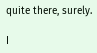quite there, surely.

I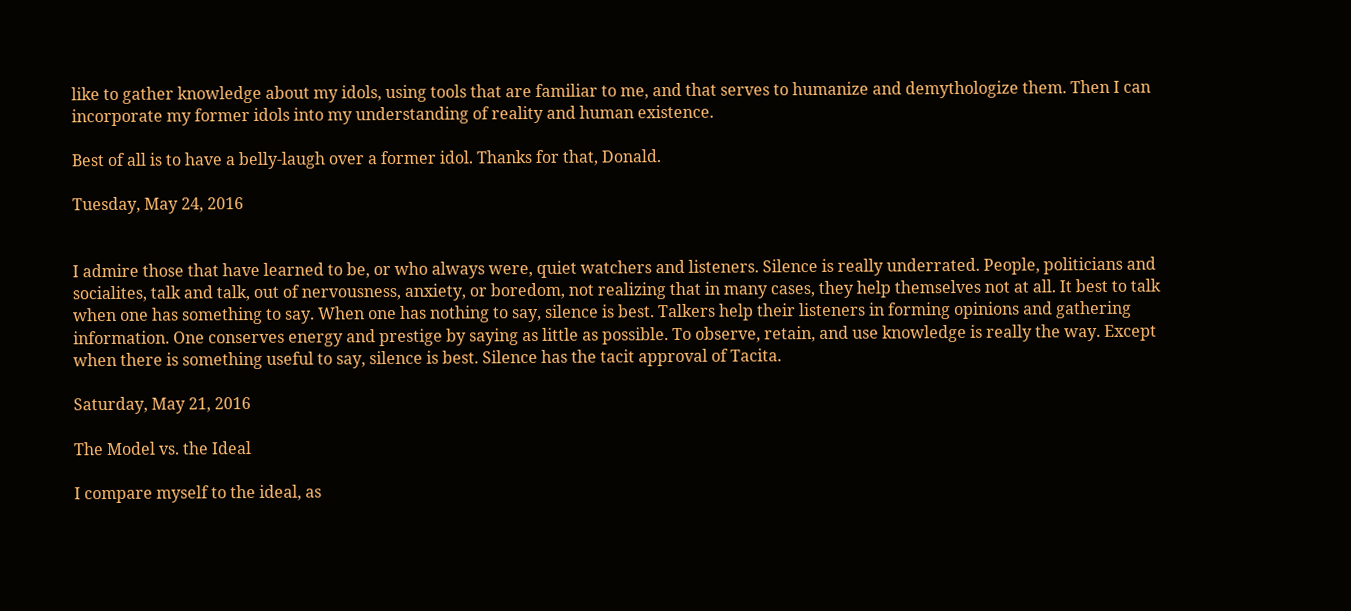like to gather knowledge about my idols, using tools that are familiar to me, and that serves to humanize and demythologize them. Then I can incorporate my former idols into my understanding of reality and human existence.

Best of all is to have a belly-laugh over a former idol. Thanks for that, Donald.

Tuesday, May 24, 2016


I admire those that have learned to be, or who always were, quiet watchers and listeners. Silence is really underrated. People, politicians and socialites, talk and talk, out of nervousness, anxiety, or boredom, not realizing that in many cases, they help themselves not at all. It best to talk when one has something to say. When one has nothing to say, silence is best. Talkers help their listeners in forming opinions and gathering information. One conserves energy and prestige by saying as little as possible. To observe, retain, and use knowledge is really the way. Except when there is something useful to say, silence is best. Silence has the tacit approval of Tacita.

Saturday, May 21, 2016

The Model vs. the Ideal

I compare myself to the ideal, as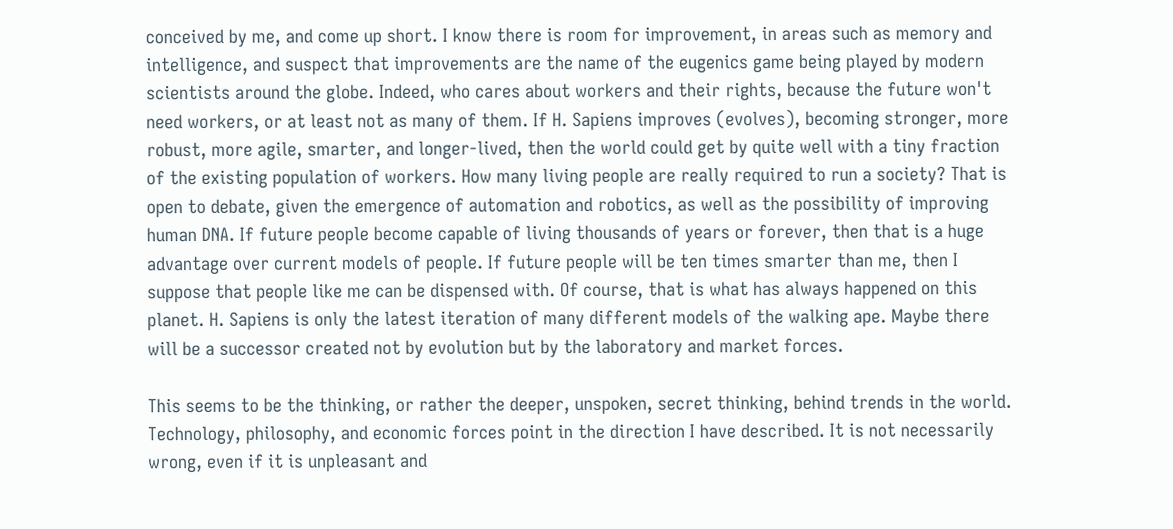conceived by me, and come up short. I know there is room for improvement, in areas such as memory and intelligence, and suspect that improvements are the name of the eugenics game being played by modern scientists around the globe. Indeed, who cares about workers and their rights, because the future won't need workers, or at least not as many of them. If H. Sapiens improves (evolves), becoming stronger, more robust, more agile, smarter, and longer-lived, then the world could get by quite well with a tiny fraction of the existing population of workers. How many living people are really required to run a society? That is open to debate, given the emergence of automation and robotics, as well as the possibility of improving human DNA. If future people become capable of living thousands of years or forever, then that is a huge advantage over current models of people. If future people will be ten times smarter than me, then I suppose that people like me can be dispensed with. Of course, that is what has always happened on this planet. H. Sapiens is only the latest iteration of many different models of the walking ape. Maybe there will be a successor created not by evolution but by the laboratory and market forces.

This seems to be the thinking, or rather the deeper, unspoken, secret thinking, behind trends in the world. Technology, philosophy, and economic forces point in the direction I have described. It is not necessarily wrong, even if it is unpleasant and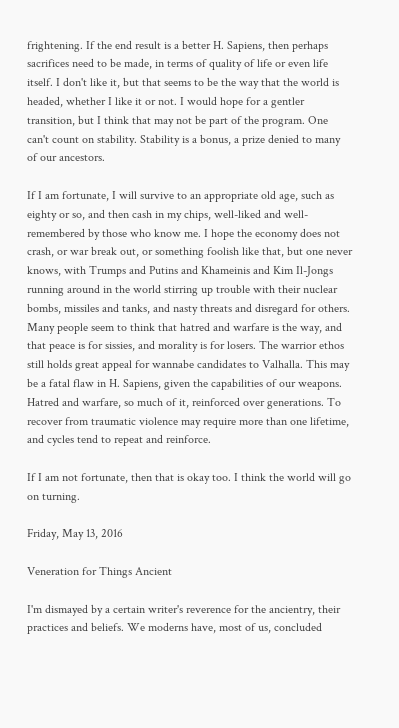frightening. If the end result is a better H. Sapiens, then perhaps sacrifices need to be made, in terms of quality of life or even life itself. I don't like it, but that seems to be the way that the world is headed, whether I like it or not. I would hope for a gentler transition, but I think that may not be part of the program. One can't count on stability. Stability is a bonus, a prize denied to many of our ancestors.

If I am fortunate, I will survive to an appropriate old age, such as eighty or so, and then cash in my chips, well-liked and well-remembered by those who know me. I hope the economy does not crash, or war break out, or something foolish like that, but one never knows, with Trumps and Putins and Khameinis and Kim Il-Jongs running around in the world stirring up trouble with their nuclear bombs, missiles and tanks, and nasty threats and disregard for others. Many people seem to think that hatred and warfare is the way, and that peace is for sissies, and morality is for losers. The warrior ethos still holds great appeal for wannabe candidates to Valhalla. This may be a fatal flaw in H. Sapiens, given the capabilities of our weapons. Hatred and warfare, so much of it, reinforced over generations. To recover from traumatic violence may require more than one lifetime, and cycles tend to repeat and reinforce.

If I am not fortunate, then that is okay too. I think the world will go on turning.

Friday, May 13, 2016

Veneration for Things Ancient

I'm dismayed by a certain writer's reverence for the ancientry, their practices and beliefs. We moderns have, most of us, concluded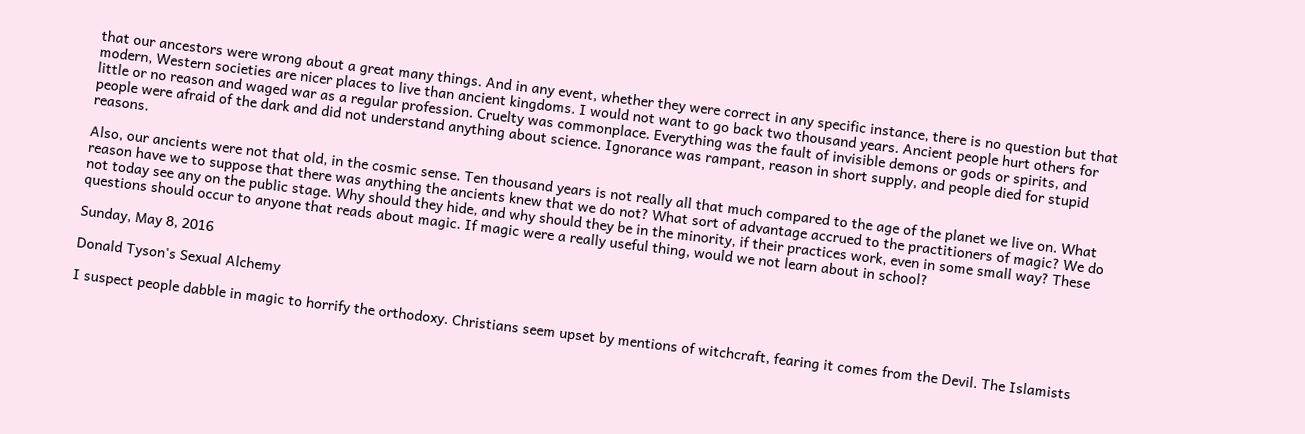that our ancestors were wrong about a great many things. And in any event, whether they were correct in any specific instance, there is no question but that modern, Western societies are nicer places to live than ancient kingdoms. I would not want to go back two thousand years. Ancient people hurt others for little or no reason and waged war as a regular profession. Cruelty was commonplace. Everything was the fault of invisible demons or gods or spirits, and people were afraid of the dark and did not understand anything about science. Ignorance was rampant, reason in short supply, and people died for stupid reasons.

Also, our ancients were not that old, in the cosmic sense. Ten thousand years is not really all that much compared to the age of the planet we live on. What reason have we to suppose that there was anything the ancients knew that we do not? What sort of advantage accrued to the practitioners of magic? We do not today see any on the public stage. Why should they hide, and why should they be in the minority, if their practices work, even in some small way? These questions should occur to anyone that reads about magic. If magic were a really useful thing, would we not learn about in school?

Sunday, May 8, 2016

Donald Tyson's Sexual Alchemy

I suspect people dabble in magic to horrify the orthodoxy. Christians seem upset by mentions of witchcraft, fearing it comes from the Devil. The Islamists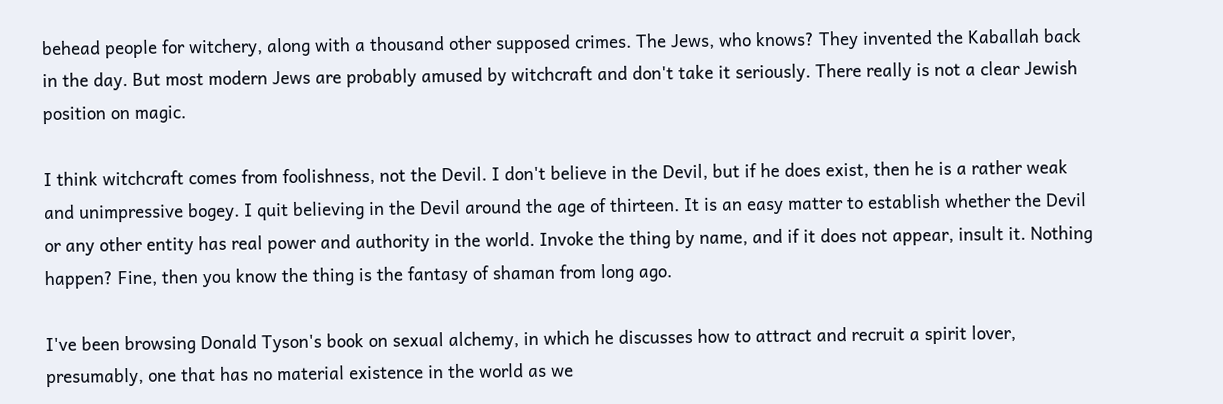behead people for witchery, along with a thousand other supposed crimes. The Jews, who knows? They invented the Kaballah back in the day. But most modern Jews are probably amused by witchcraft and don't take it seriously. There really is not a clear Jewish position on magic.

I think witchcraft comes from foolishness, not the Devil. I don't believe in the Devil, but if he does exist, then he is a rather weak and unimpressive bogey. I quit believing in the Devil around the age of thirteen. It is an easy matter to establish whether the Devil or any other entity has real power and authority in the world. Invoke the thing by name, and if it does not appear, insult it. Nothing happen? Fine, then you know the thing is the fantasy of shaman from long ago.

I've been browsing Donald Tyson's book on sexual alchemy, in which he discusses how to attract and recruit a spirit lover, presumably, one that has no material existence in the world as we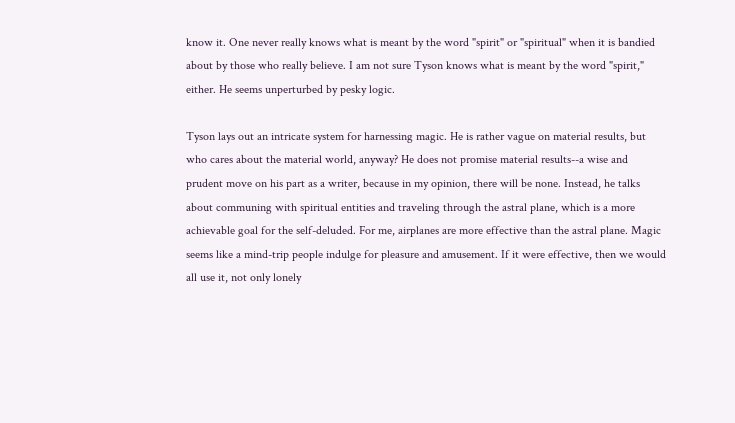know it. One never really knows what is meant by the word "spirit" or "spiritual" when it is bandied about by those who really believe. I am not sure Tyson knows what is meant by the word "spirit," either. He seems unperturbed by pesky logic.

Tyson lays out an intricate system for harnessing magic. He is rather vague on material results, but who cares about the material world, anyway? He does not promise material results--a wise and prudent move on his part as a writer, because in my opinion, there will be none. Instead, he talks about communing with spiritual entities and traveling through the astral plane, which is a more achievable goal for the self-deluded. For me, airplanes are more effective than the astral plane. Magic seems like a mind-trip people indulge for pleasure and amusement. If it were effective, then we would all use it, not only lonely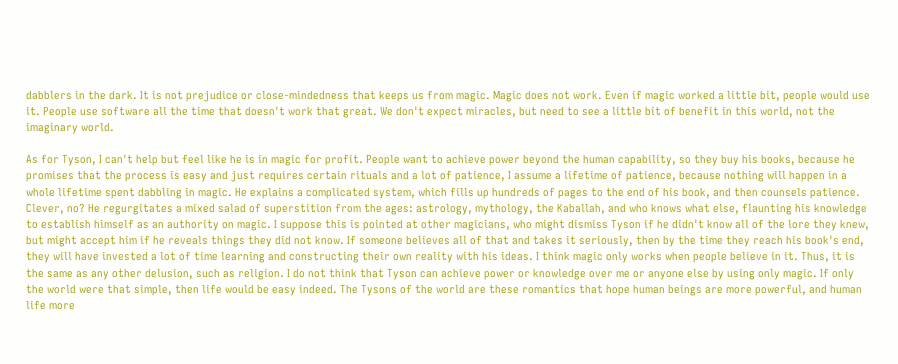dabblers in the dark. It is not prejudice or close-mindedness that keeps us from magic. Magic does not work. Even if magic worked a little bit, people would use it. People use software all the time that doesn't work that great. We don't expect miracles, but need to see a little bit of benefit in this world, not the imaginary world.

As for Tyson, I can't help but feel like he is in magic for profit. People want to achieve power beyond the human capability, so they buy his books, because he promises that the process is easy and just requires certain rituals and a lot of patience, I assume a lifetime of patience, because nothing will happen in a whole lifetime spent dabbling in magic. He explains a complicated system, which fills up hundreds of pages to the end of his book, and then counsels patience. Clever, no? He regurgitates a mixed salad of superstition from the ages: astrology, mythology, the Kaballah, and who knows what else, flaunting his knowledge to establish himself as an authority on magic. I suppose this is pointed at other magicians, who might dismiss Tyson if he didn't know all of the lore they knew, but might accept him if he reveals things they did not know. If someone believes all of that and takes it seriously, then by the time they reach his book's end, they will have invested a lot of time learning and constructing their own reality with his ideas. I think magic only works when people believe in it. Thus, it is the same as any other delusion, such as religion. I do not think that Tyson can achieve power or knowledge over me or anyone else by using only magic. If only the world were that simple, then life would be easy indeed. The Tysons of the world are these romantics that hope human beings are more powerful, and human life more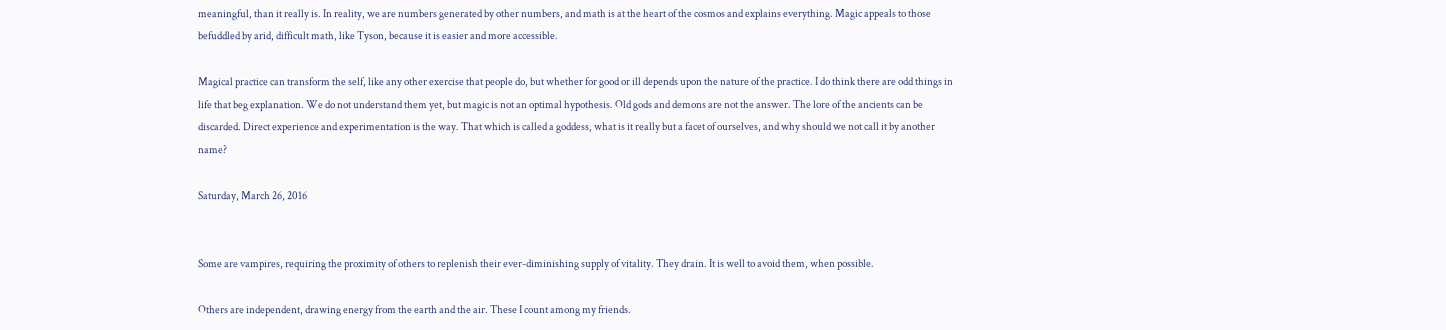meaningful, than it really is. In reality, we are numbers generated by other numbers, and math is at the heart of the cosmos and explains everything. Magic appeals to those befuddled by arid, difficult math, like Tyson, because it is easier and more accessible.

Magical practice can transform the self, like any other exercise that people do, but whether for good or ill depends upon the nature of the practice. I do think there are odd things in life that beg explanation. We do not understand them yet, but magic is not an optimal hypothesis. Old gods and demons are not the answer. The lore of the ancients can be discarded. Direct experience and experimentation is the way. That which is called a goddess, what is it really but a facet of ourselves, and why should we not call it by another name?

Saturday, March 26, 2016


Some are vampires, requiring the proximity of others to replenish their ever-diminishing supply of vitality. They drain. It is well to avoid them, when possible.

Others are independent, drawing energy from the earth and the air. These I count among my friends.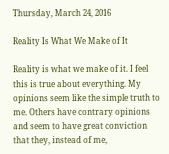Thursday, March 24, 2016

Reality Is What We Make of It

Reality is what we make of it. I feel this is true about everything. My opinions seem like the simple truth to me. Others have contrary opinions and seem to have great conviction that they, instead of me,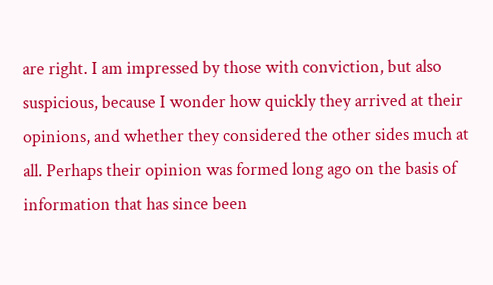are right. I am impressed by those with conviction, but also suspicious, because I wonder how quickly they arrived at their opinions, and whether they considered the other sides much at all. Perhaps their opinion was formed long ago on the basis of information that has since been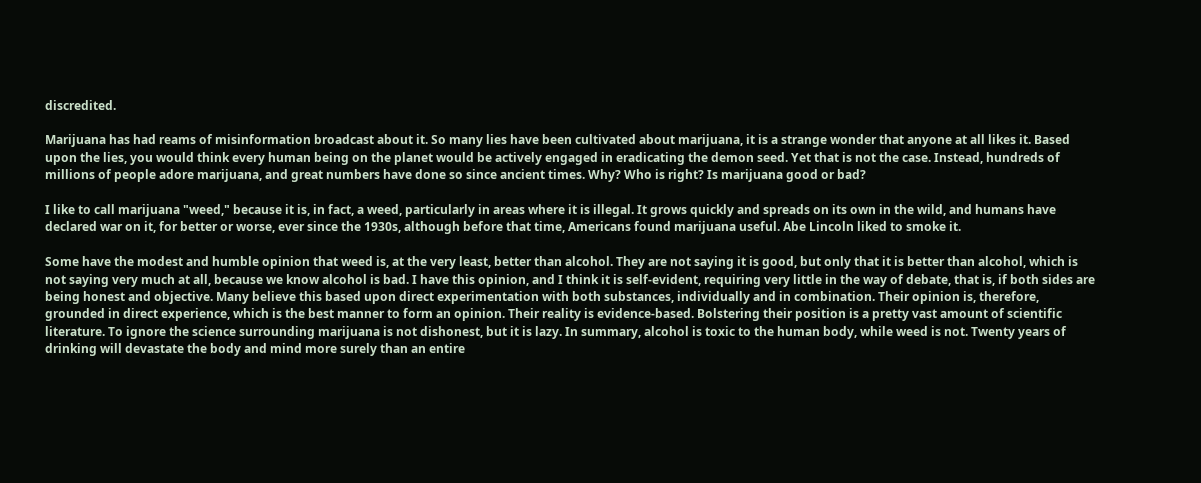discredited.

Marijuana has had reams of misinformation broadcast about it. So many lies have been cultivated about marijuana, it is a strange wonder that anyone at all likes it. Based upon the lies, you would think every human being on the planet would be actively engaged in eradicating the demon seed. Yet that is not the case. Instead, hundreds of millions of people adore marijuana, and great numbers have done so since ancient times. Why? Who is right? Is marijuana good or bad?

I like to call marijuana "weed," because it is, in fact, a weed, particularly in areas where it is illegal. It grows quickly and spreads on its own in the wild, and humans have declared war on it, for better or worse, ever since the 1930s, although before that time, Americans found marijuana useful. Abe Lincoln liked to smoke it.

Some have the modest and humble opinion that weed is, at the very least, better than alcohol. They are not saying it is good, but only that it is better than alcohol, which is not saying very much at all, because we know alcohol is bad. I have this opinion, and I think it is self-evident, requiring very little in the way of debate, that is, if both sides are being honest and objective. Many believe this based upon direct experimentation with both substances, individually and in combination. Their opinion is, therefore, grounded in direct experience, which is the best manner to form an opinion. Their reality is evidence-based. Bolstering their position is a pretty vast amount of scientific literature. To ignore the science surrounding marijuana is not dishonest, but it is lazy. In summary, alcohol is toxic to the human body, while weed is not. Twenty years of drinking will devastate the body and mind more surely than an entire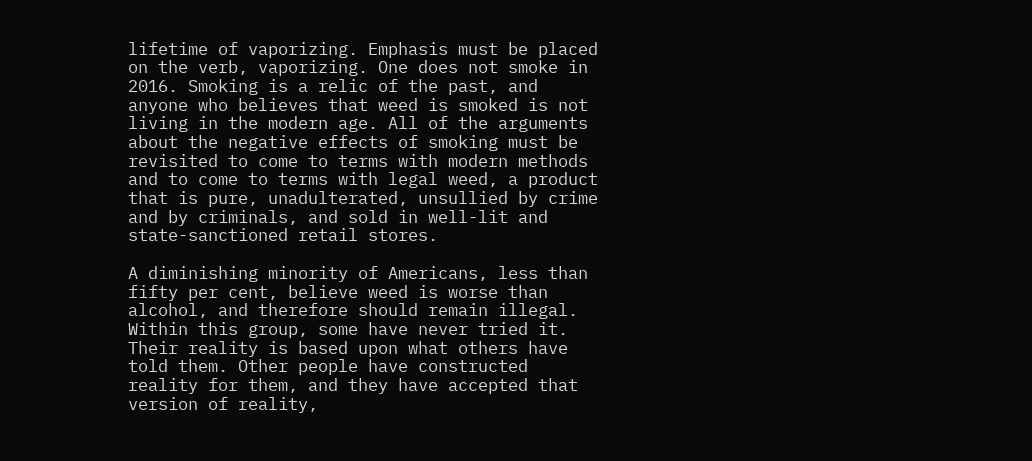lifetime of vaporizing. Emphasis must be placed on the verb, vaporizing. One does not smoke in 2016. Smoking is a relic of the past, and anyone who believes that weed is smoked is not living in the modern age. All of the arguments about the negative effects of smoking must be revisited to come to terms with modern methods and to come to terms with legal weed, a product that is pure, unadulterated, unsullied by crime and by criminals, and sold in well-lit and state-sanctioned retail stores.

A diminishing minority of Americans, less than fifty per cent, believe weed is worse than alcohol, and therefore should remain illegal. Within this group, some have never tried it. Their reality is based upon what others have told them. Other people have constructed reality for them, and they have accepted that version of reality,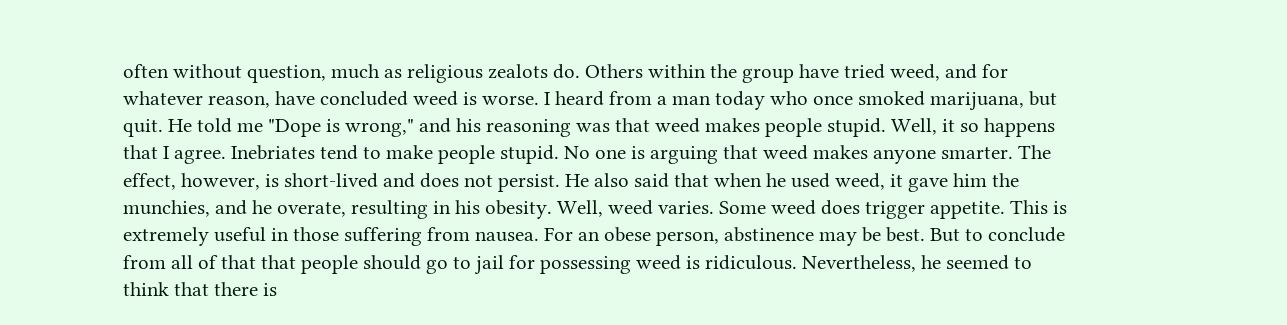often without question, much as religious zealots do. Others within the group have tried weed, and for whatever reason, have concluded weed is worse. I heard from a man today who once smoked marijuana, but quit. He told me "Dope is wrong," and his reasoning was that weed makes people stupid. Well, it so happens that I agree. Inebriates tend to make people stupid. No one is arguing that weed makes anyone smarter. The effect, however, is short-lived and does not persist. He also said that when he used weed, it gave him the munchies, and he overate, resulting in his obesity. Well, weed varies. Some weed does trigger appetite. This is extremely useful in those suffering from nausea. For an obese person, abstinence may be best. But to conclude from all of that that people should go to jail for possessing weed is ridiculous. Nevertheless, he seemed to think that there is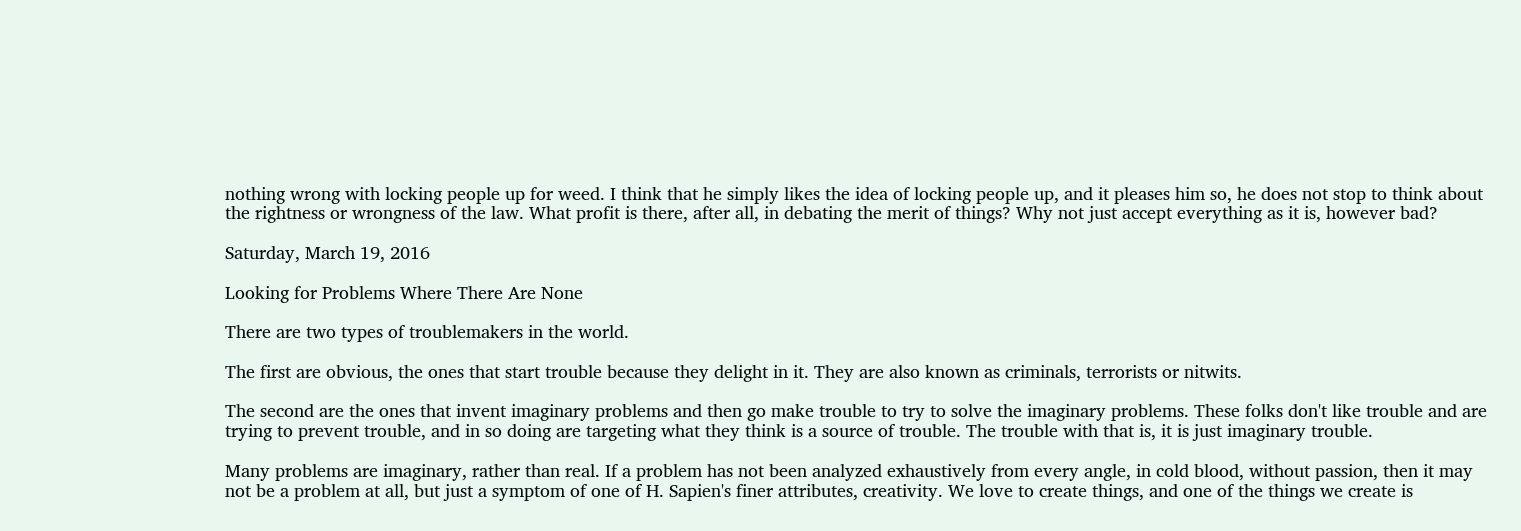nothing wrong with locking people up for weed. I think that he simply likes the idea of locking people up, and it pleases him so, he does not stop to think about the rightness or wrongness of the law. What profit is there, after all, in debating the merit of things? Why not just accept everything as it is, however bad?

Saturday, March 19, 2016

Looking for Problems Where There Are None

There are two types of troublemakers in the world.

The first are obvious, the ones that start trouble because they delight in it. They are also known as criminals, terrorists or nitwits.

The second are the ones that invent imaginary problems and then go make trouble to try to solve the imaginary problems. These folks don't like trouble and are trying to prevent trouble, and in so doing are targeting what they think is a source of trouble. The trouble with that is, it is just imaginary trouble.

Many problems are imaginary, rather than real. If a problem has not been analyzed exhaustively from every angle, in cold blood, without passion, then it may not be a problem at all, but just a symptom of one of H. Sapien's finer attributes, creativity. We love to create things, and one of the things we create is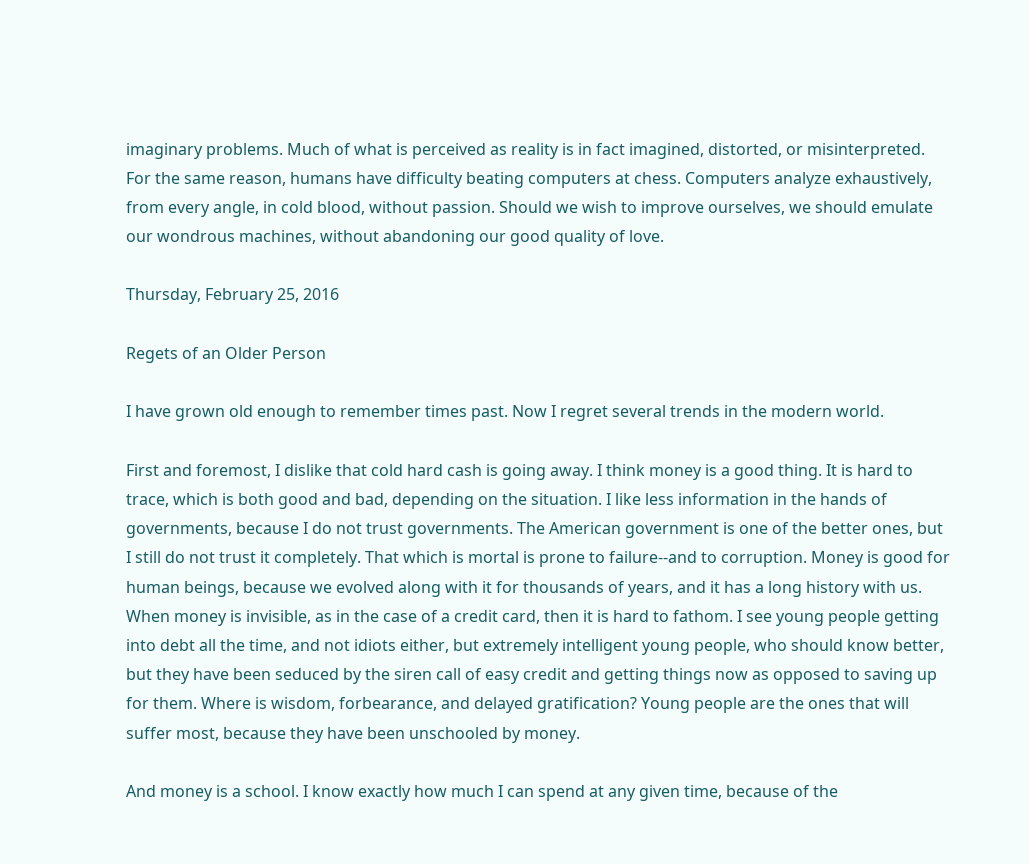imaginary problems. Much of what is perceived as reality is in fact imagined, distorted, or misinterpreted. For the same reason, humans have difficulty beating computers at chess. Computers analyze exhaustively, from every angle, in cold blood, without passion. Should we wish to improve ourselves, we should emulate our wondrous machines, without abandoning our good quality of love.

Thursday, February 25, 2016

Regets of an Older Person

I have grown old enough to remember times past. Now I regret several trends in the modern world.

First and foremost, I dislike that cold hard cash is going away. I think money is a good thing. It is hard to trace, which is both good and bad, depending on the situation. I like less information in the hands of governments, because I do not trust governments. The American government is one of the better ones, but I still do not trust it completely. That which is mortal is prone to failure--and to corruption. Money is good for human beings, because we evolved along with it for thousands of years, and it has a long history with us. When money is invisible, as in the case of a credit card, then it is hard to fathom. I see young people getting into debt all the time, and not idiots either, but extremely intelligent young people, who should know better, but they have been seduced by the siren call of easy credit and getting things now as opposed to saving up for them. Where is wisdom, forbearance, and delayed gratification? Young people are the ones that will suffer most, because they have been unschooled by money.

And money is a school. I know exactly how much I can spend at any given time, because of the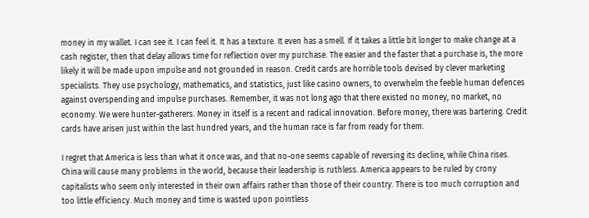money in my wallet. I can see it. I can feel it. It has a texture. It even has a smell. If it takes a little bit longer to make change at a cash register, then that delay allows time for reflection over my purchase. The easier and the faster that a purchase is, the more likely it will be made upon impulse and not grounded in reason. Credit cards are horrible tools devised by clever marketing specialists. They use psychology, mathematics, and statistics, just like casino owners, to overwhelm the feeble human defences against overspending and impulse purchases. Remember, it was not long ago that there existed no money, no market, no economy. We were hunter-gatherers. Money in itself is a recent and radical innovation. Before money, there was bartering. Credit cards have arisen just within the last hundred years, and the human race is far from ready for them.

I regret that America is less than what it once was, and that no-one seems capable of reversing its decline, while China rises. China will cause many problems in the world, because their leadership is ruthless. America appears to be ruled by crony capitalists who seem only interested in their own affairs rather than those of their country. There is too much corruption and too little efficiency. Much money and time is wasted upon pointless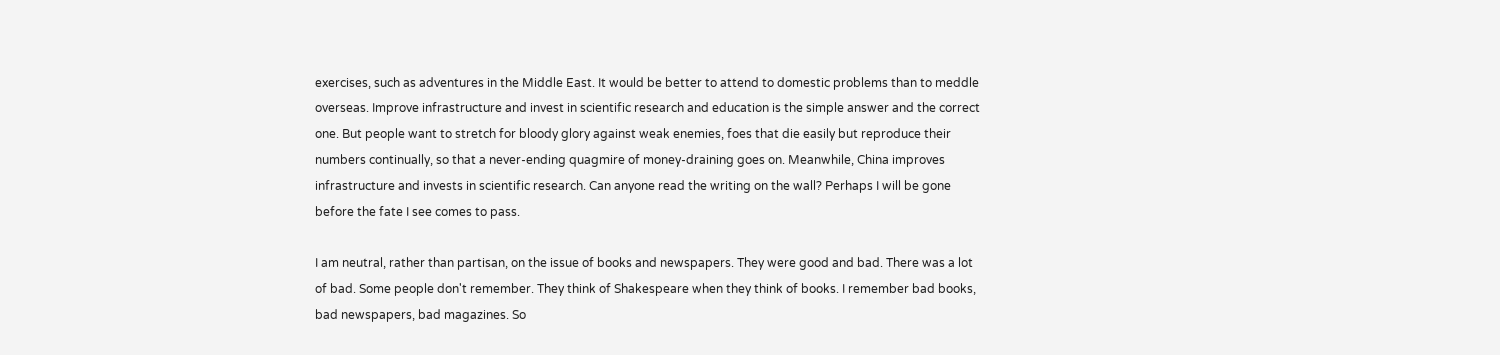exercises, such as adventures in the Middle East. It would be better to attend to domestic problems than to meddle overseas. Improve infrastructure and invest in scientific research and education is the simple answer and the correct one. But people want to stretch for bloody glory against weak enemies, foes that die easily but reproduce their numbers continually, so that a never-ending quagmire of money-draining goes on. Meanwhile, China improves infrastructure and invests in scientific research. Can anyone read the writing on the wall? Perhaps I will be gone before the fate I see comes to pass.

I am neutral, rather than partisan, on the issue of books and newspapers. They were good and bad. There was a lot of bad. Some people don't remember. They think of Shakespeare when they think of books. I remember bad books, bad newspapers, bad magazines. So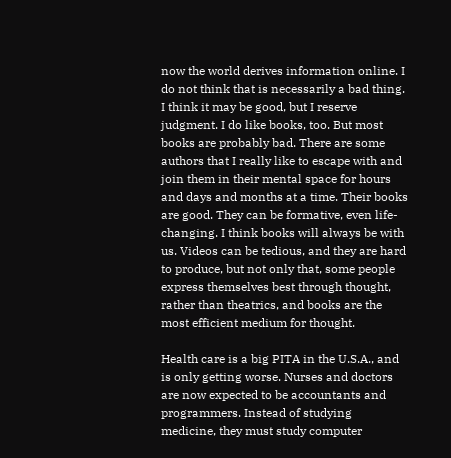now the world derives information online. I do not think that is necessarily a bad thing. I think it may be good, but I reserve judgment. I do like books, too. But most books are probably bad. There are some authors that I really like to escape with and join them in their mental space for hours and days and months at a time. Their books are good. They can be formative, even life-changing. I think books will always be with us. Videos can be tedious, and they are hard to produce, but not only that, some people express themselves best through thought, rather than theatrics, and books are the most efficient medium for thought.

Health care is a big PITA in the U.S.A., and is only getting worse. Nurses and doctors are now expected to be accountants and programmers. Instead of studying medicine, they must study computer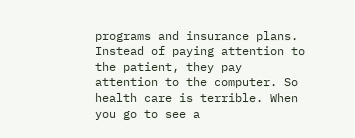programs and insurance plans. Instead of paying attention to the patient, they pay attention to the computer. So health care is terrible. When you go to see a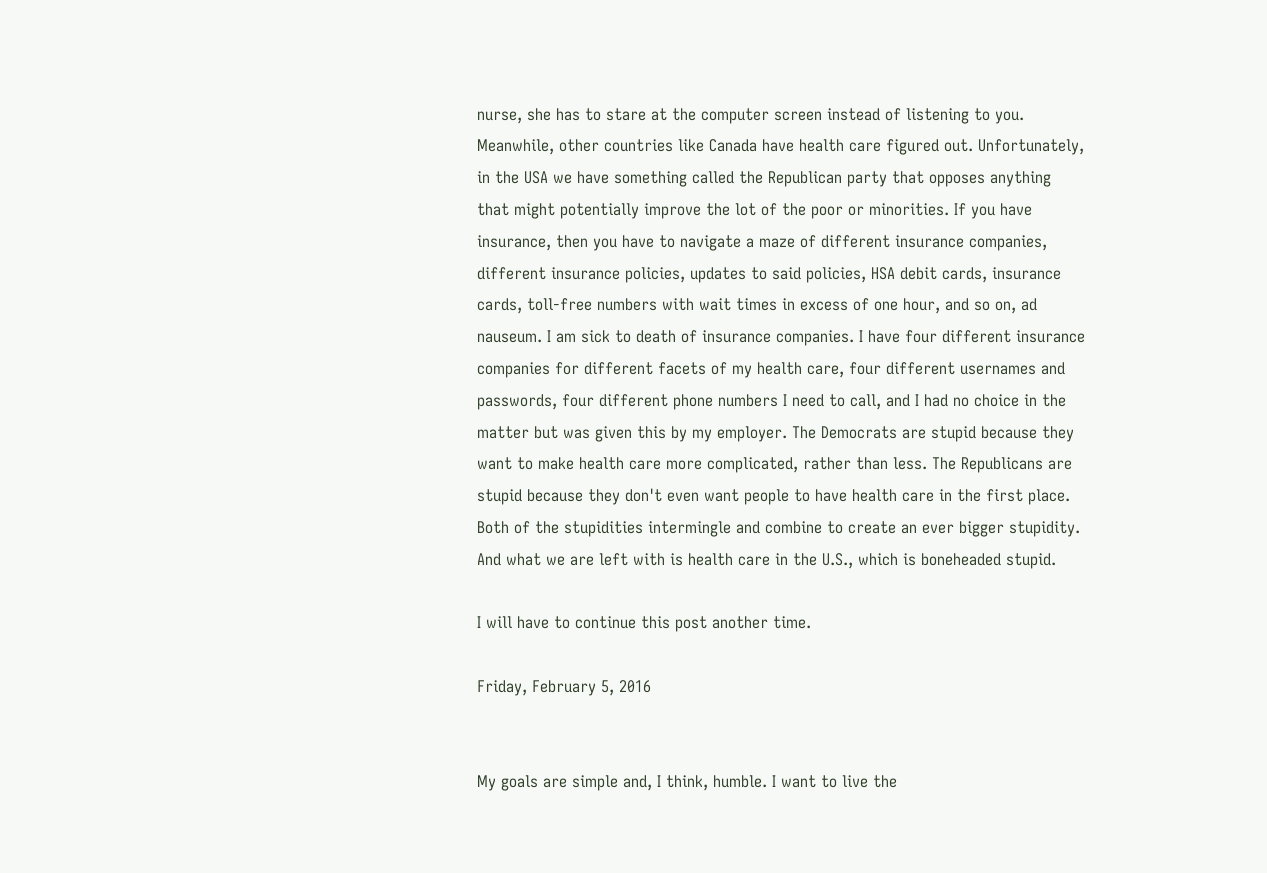nurse, she has to stare at the computer screen instead of listening to you. Meanwhile, other countries like Canada have health care figured out. Unfortunately, in the USA we have something called the Republican party that opposes anything that might potentially improve the lot of the poor or minorities. If you have insurance, then you have to navigate a maze of different insurance companies, different insurance policies, updates to said policies, HSA debit cards, insurance cards, toll-free numbers with wait times in excess of one hour, and so on, ad nauseum. I am sick to death of insurance companies. I have four different insurance companies for different facets of my health care, four different usernames and passwords, four different phone numbers I need to call, and I had no choice in the matter but was given this by my employer. The Democrats are stupid because they want to make health care more complicated, rather than less. The Republicans are stupid because they don't even want people to have health care in the first place. Both of the stupidities intermingle and combine to create an ever bigger stupidity. And what we are left with is health care in the U.S., which is boneheaded stupid.

I will have to continue this post another time.

Friday, February 5, 2016


My goals are simple and, I think, humble. I want to live the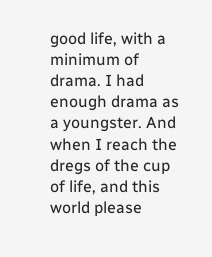good life, with a minimum of drama. I had enough drama as a youngster. And when I reach the dregs of the cup of life, and this world please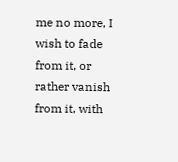me no more, I wish to fade from it, or rather vanish from it, with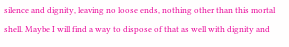silence and dignity, leaving no loose ends, nothing other than this mortal shell. Maybe I will find a way to dispose of that as well with dignity and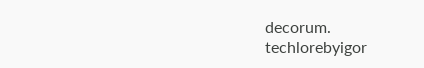decorum.
techlorebyigor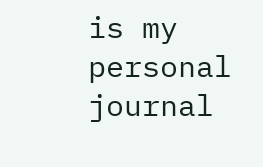is my personal journal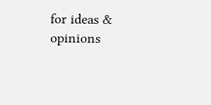for ideas & opinions